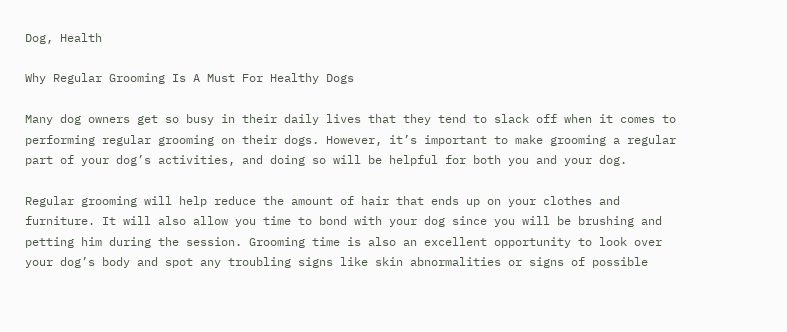Dog, Health

Why Regular Grooming Is A Must For Healthy Dogs

Many dog owners get so busy in their daily lives that they tend to slack off when it comes to performing regular grooming on their dogs. However, it’s important to make grooming a regular part of your dog’s activities, and doing so will be helpful for both you and your dog.

Regular grooming will help reduce the amount of hair that ends up on your clothes and furniture. It will also allow you time to bond with your dog since you will be brushing and petting him during the session. Grooming time is also an excellent opportunity to look over your dog’s body and spot any troubling signs like skin abnormalities or signs of possible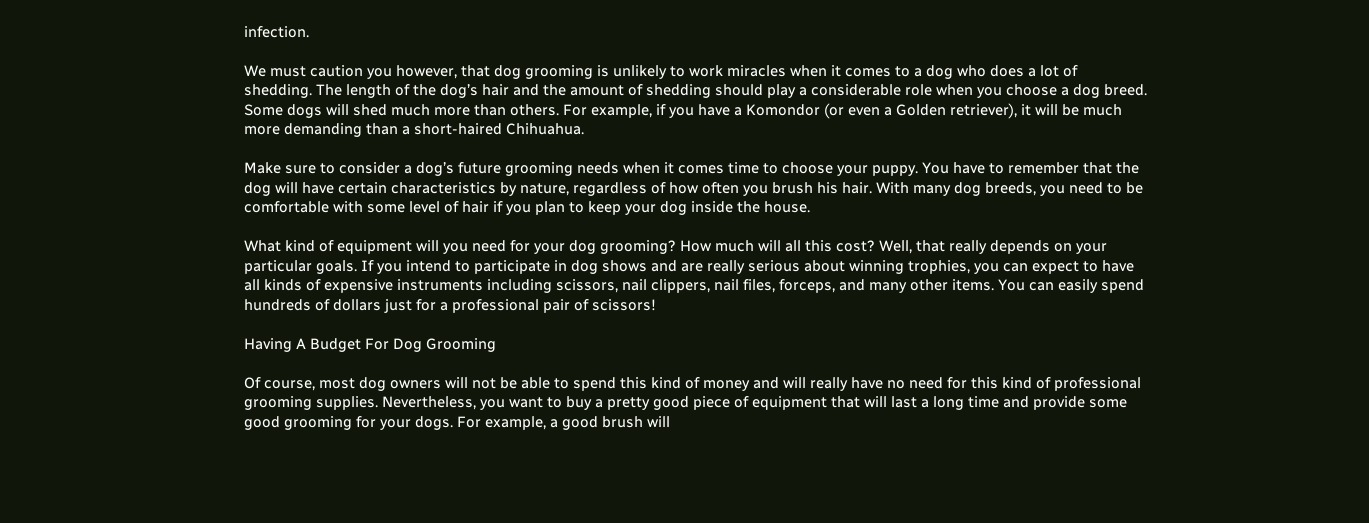infection.

We must caution you however, that dog grooming is unlikely to work miracles when it comes to a dog who does a lot of shedding. The length of the dog’s hair and the amount of shedding should play a considerable role when you choose a dog breed. Some dogs will shed much more than others. For example, if you have a Komondor (or even a Golden retriever), it will be much more demanding than a short-haired Chihuahua.

Make sure to consider a dog’s future grooming needs when it comes time to choose your puppy. You have to remember that the dog will have certain characteristics by nature, regardless of how often you brush his hair. With many dog breeds, you need to be comfortable with some level of hair if you plan to keep your dog inside the house.

What kind of equipment will you need for your dog grooming? How much will all this cost? Well, that really depends on your particular goals. If you intend to participate in dog shows and are really serious about winning trophies, you can expect to have all kinds of expensive instruments including scissors, nail clippers, nail files, forceps, and many other items. You can easily spend hundreds of dollars just for a professional pair of scissors!

Having A Budget For Dog Grooming

Of course, most dog owners will not be able to spend this kind of money and will really have no need for this kind of professional grooming supplies. Nevertheless, you want to buy a pretty good piece of equipment that will last a long time and provide some good grooming for your dogs. For example, a good brush will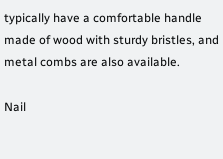typically have a comfortable handle made of wood with sturdy bristles, and metal combs are also available.

Nail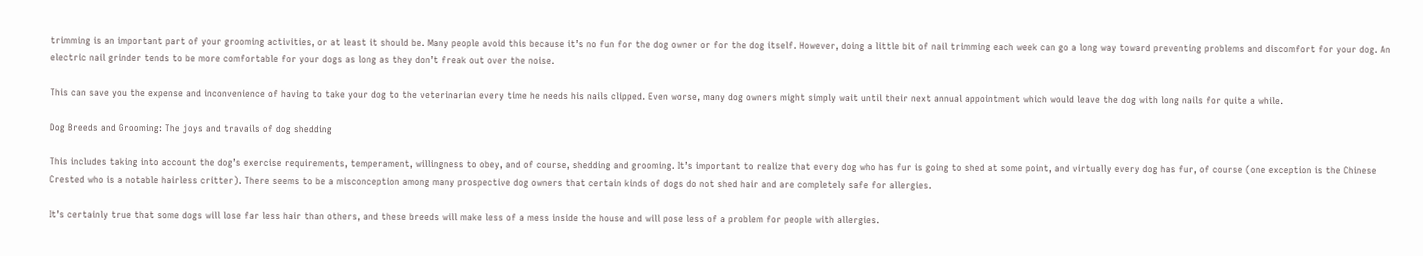trimming is an important part of your grooming activities, or at least it should be. Many people avoid this because it’s no fun for the dog owner or for the dog itself. However, doing a little bit of nail trimming each week can go a long way toward preventing problems and discomfort for your dog. An electric nail grinder tends to be more comfortable for your dogs as long as they don’t freak out over the noise.

This can save you the expense and inconvenience of having to take your dog to the veterinarian every time he needs his nails clipped. Even worse, many dog owners might simply wait until their next annual appointment which would leave the dog with long nails for quite a while.

Dog Breeds and Grooming: The joys and travails of dog shedding

This includes taking into account the dog’s exercise requirements, temperament, willingness to obey, and of course, shedding and grooming. It’s important to realize that every dog who has fur is going to shed at some point, and virtually every dog has fur, of course (one exception is the Chinese Crested who is a notable hairless critter). There seems to be a misconception among many prospective dog owners that certain kinds of dogs do not shed hair and are completely safe for allergies.

It’s certainly true that some dogs will lose far less hair than others, and these breeds will make less of a mess inside the house and will pose less of a problem for people with allergies.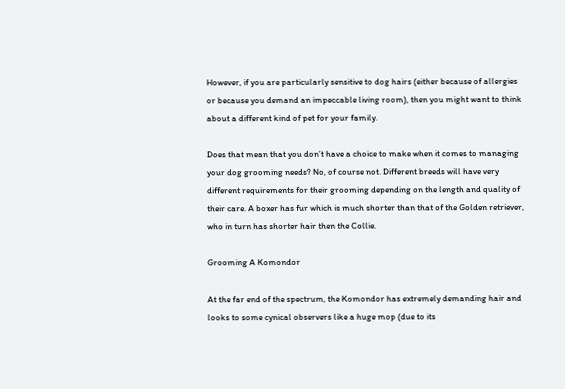However, if you are particularly sensitive to dog hairs (either because of allergies or because you demand an impeccable living room), then you might want to think about a different kind of pet for your family.

Does that mean that you don’t have a choice to make when it comes to managing your dog grooming needs? No, of course not. Different breeds will have very different requirements for their grooming depending on the length and quality of their care. A boxer has fur which is much shorter than that of the Golden retriever, who in turn has shorter hair then the Collie.

Grooming A Komondor

At the far end of the spectrum, the Komondor has extremely demanding hair and looks to some cynical observers like a huge mop (due to its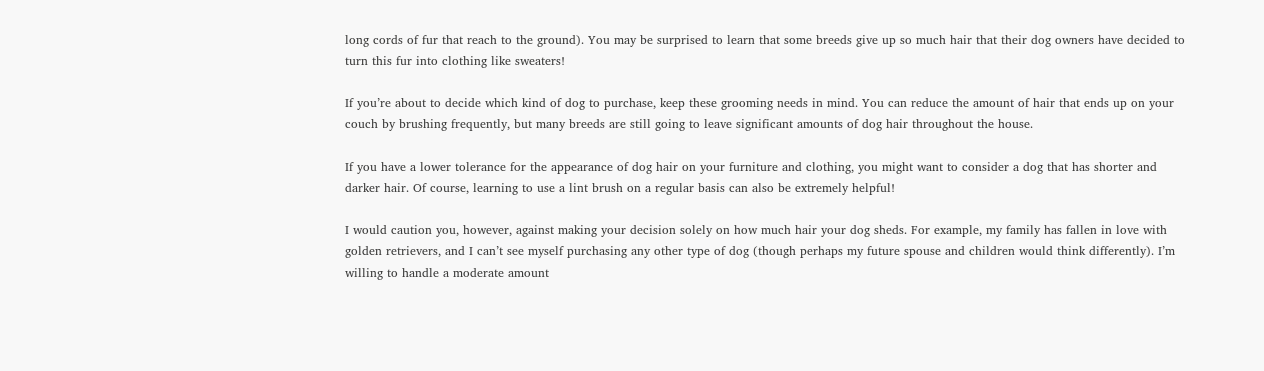long cords of fur that reach to the ground). You may be surprised to learn that some breeds give up so much hair that their dog owners have decided to turn this fur into clothing like sweaters!

If you’re about to decide which kind of dog to purchase, keep these grooming needs in mind. You can reduce the amount of hair that ends up on your couch by brushing frequently, but many breeds are still going to leave significant amounts of dog hair throughout the house.

If you have a lower tolerance for the appearance of dog hair on your furniture and clothing, you might want to consider a dog that has shorter and darker hair. Of course, learning to use a lint brush on a regular basis can also be extremely helpful!

I would caution you, however, against making your decision solely on how much hair your dog sheds. For example, my family has fallen in love with golden retrievers, and I can’t see myself purchasing any other type of dog (though perhaps my future spouse and children would think differently). I’m willing to handle a moderate amount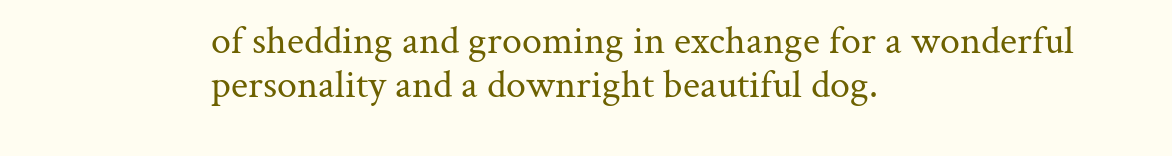of shedding and grooming in exchange for a wonderful personality and a downright beautiful dog.